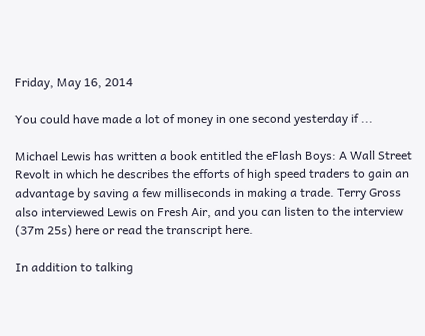Friday, May 16, 2014

You could have made a lot of money in one second yesterday if ...

Michael Lewis has written a book entitled the eFlash Boys: A Wall Street Revolt in which he describes the efforts of high speed traders to gain an advantage by saving a few milliseconds in making a trade. Terry Gross also interviewed Lewis on Fresh Air, and you can listen to the interview (37m 25s) here or read the transcript here.

In addition to talking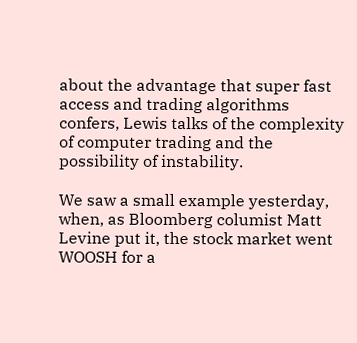about the advantage that super fast access and trading algorithms confers, Lewis talks of the complexity of computer trading and the possibility of instability.

We saw a small example yesterday, when, as Bloomberg columist Matt Levine put it, the stock market went WOOSH for a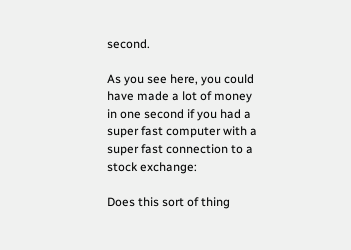second.

As you see here, you could have made a lot of money in one second if you had a super fast computer with a super fast connection to a stock exchange:

Does this sort of thing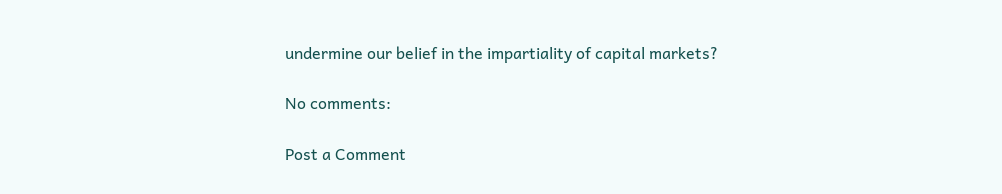undermine our belief in the impartiality of capital markets?

No comments:

Post a Comment